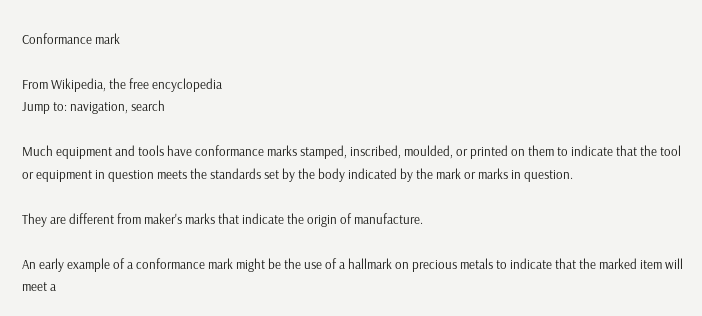Conformance mark

From Wikipedia, the free encyclopedia
Jump to: navigation, search

Much equipment and tools have conformance marks stamped, inscribed, moulded, or printed on them to indicate that the tool or equipment in question meets the standards set by the body indicated by the mark or marks in question.

They are different from maker's marks that indicate the origin of manufacture.

An early example of a conformance mark might be the use of a hallmark on precious metals to indicate that the marked item will meet a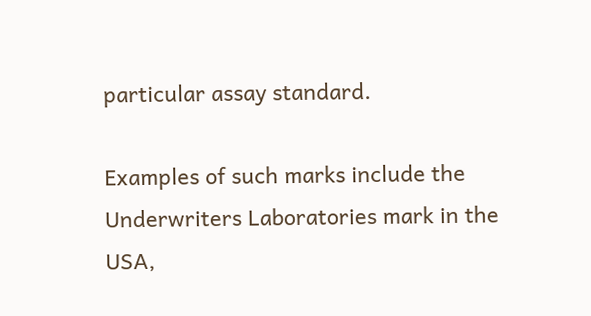particular assay standard.

Examples of such marks include the Underwriters Laboratories mark in the USA,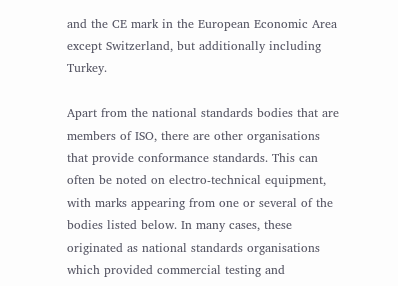and the CE mark in the European Economic Area except Switzerland, but additionally including Turkey.

Apart from the national standards bodies that are members of ISO, there are other organisations that provide conformance standards. This can often be noted on electro-technical equipment, with marks appearing from one or several of the bodies listed below. In many cases, these originated as national standards organisations which provided commercial testing and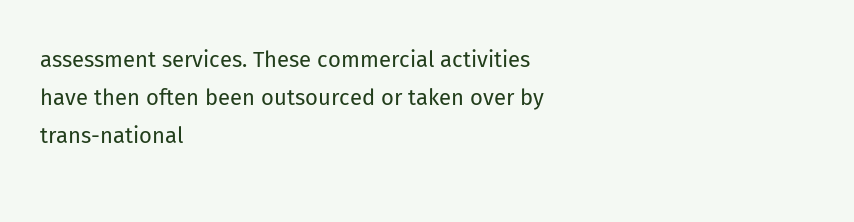assessment services. These commercial activities have then often been outsourced or taken over by trans-national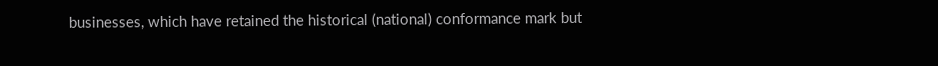businesses, which have retained the historical (national) conformance mark but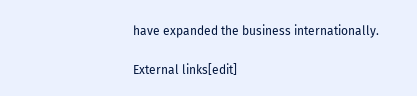have expanded the business internationally.

External links[edit]